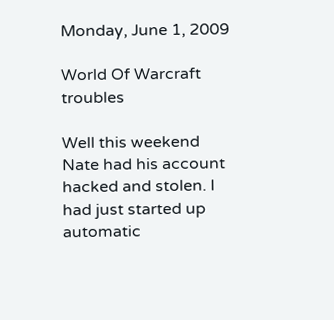Monday, June 1, 2009

World Of Warcraft troubles

Well this weekend Nate had his account hacked and stolen. I had just started up automatic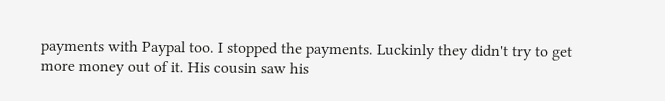payments with Paypal too. I stopped the payments. Luckinly they didn't try to get more money out of it. His cousin saw his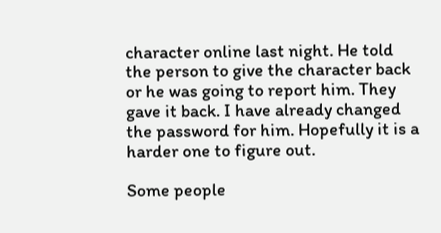character online last night. He told the person to give the character back or he was going to report him. They gave it back. I have already changed the password for him. Hopefully it is a harder one to figure out.

Some people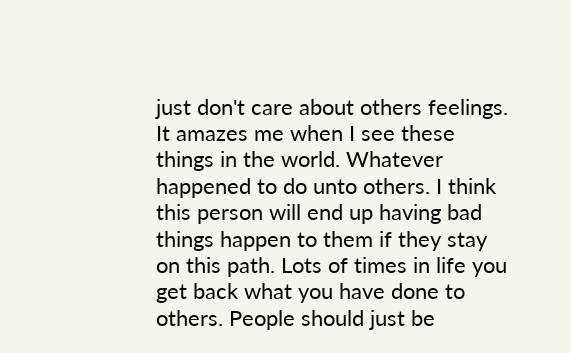just don't care about others feelings. It amazes me when I see these things in the world. Whatever happened to do unto others. I think this person will end up having bad things happen to them if they stay on this path. Lots of times in life you get back what you have done to others. People should just be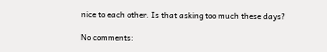nice to each other. Is that asking too much these days?

No comments: